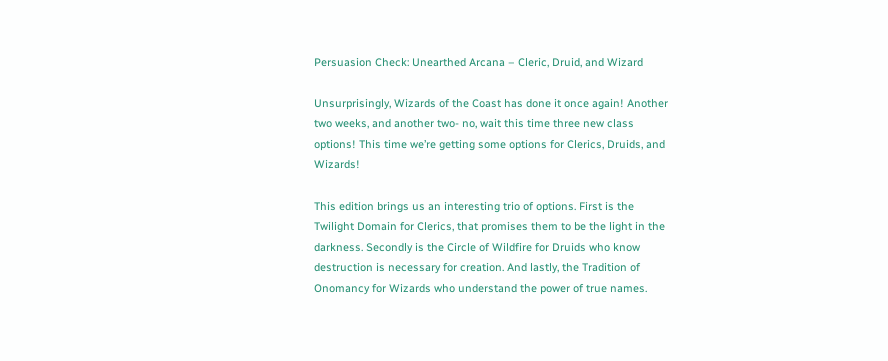Persuasion Check: Unearthed Arcana – Cleric, Druid, and Wizard

Unsurprisingly, Wizards of the Coast has done it once again! Another two weeks, and another two- no, wait this time three new class options! This time we’re getting some options for Clerics, Druids, and Wizards!

This edition brings us an interesting trio of options. First is the Twilight Domain for Clerics, that promises them to be the light in the darkness. Secondly is the Circle of Wildfire for Druids who know destruction is necessary for creation. And lastly, the Tradition of Onomancy for Wizards who understand the power of true names.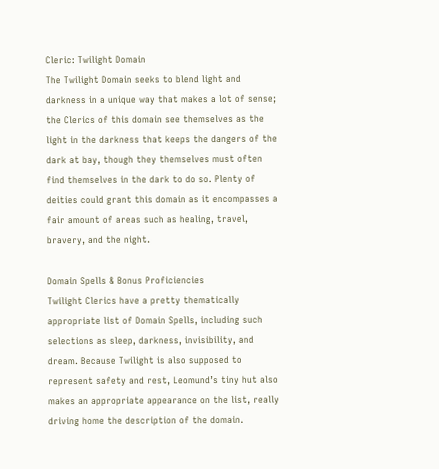Cleric: Twilight Domain
The Twilight Domain seeks to blend light and darkness in a unique way that makes a lot of sense; the Clerics of this domain see themselves as the light in the darkness that keeps the dangers of the dark at bay, though they themselves must often find themselves in the dark to do so. Plenty of deities could grant this domain as it encompasses a fair amount of areas such as healing, travel, bravery, and the night.

Domain Spells & Bonus Proficiencies
Twilight Clerics have a pretty thematically appropriate list of Domain Spells, including such selections as sleep, darkness, invisibility, and dream. Because Twilight is also supposed to represent safety and rest, Leomund’s tiny hut also makes an appropriate appearance on the list, really driving home the description of the domain.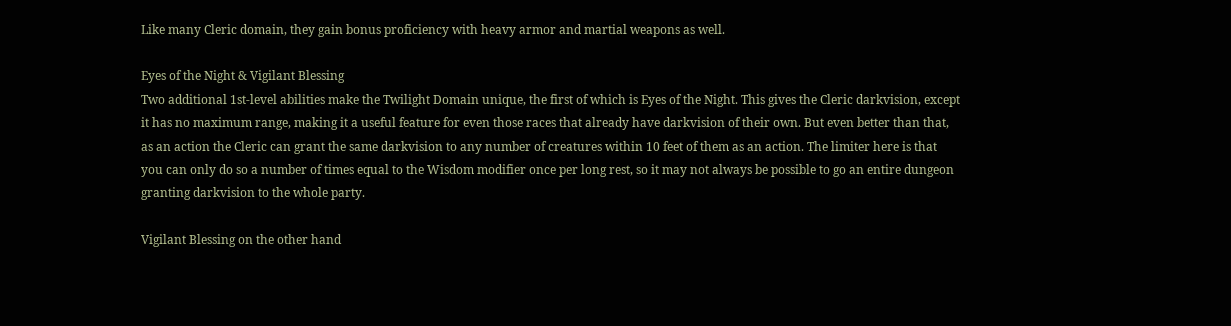Like many Cleric domain, they gain bonus proficiency with heavy armor and martial weapons as well.

Eyes of the Night & Vigilant Blessing
Two additional 1st-level abilities make the Twilight Domain unique, the first of which is Eyes of the Night. This gives the Cleric darkvision, except it has no maximum range, making it a useful feature for even those races that already have darkvision of their own. But even better than that, as an action the Cleric can grant the same darkvision to any number of creatures within 10 feet of them as an action. The limiter here is that you can only do so a number of times equal to the Wisdom modifier once per long rest, so it may not always be possible to go an entire dungeon granting darkvision to the whole party.

Vigilant Blessing on the other hand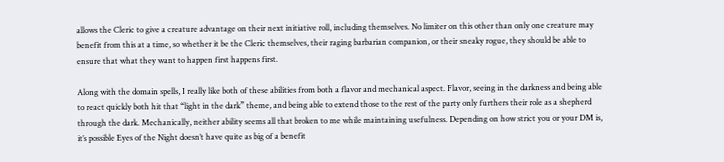allows the Cleric to give a creature advantage on their next initiative roll, including themselves. No limiter on this other than only one creature may benefit from this at a time, so whether it be the Cleric themselves, their raging barbarian companion, or their sneaky rogue, they should be able to ensure that what they want to happen first happens first.

Along with the domain spells, I really like both of these abilities from both a flavor and mechanical aspect. Flavor, seeing in the darkness and being able to react quickly both hit that “light in the dark” theme, and being able to extend those to the rest of the party only furthers their role as a shepherd through the dark. Mechanically, neither ability seems all that broken to me while maintaining usefulness. Depending on how strict you or your DM is, it’s possible Eyes of the Night doesn’t have quite as big of a benefit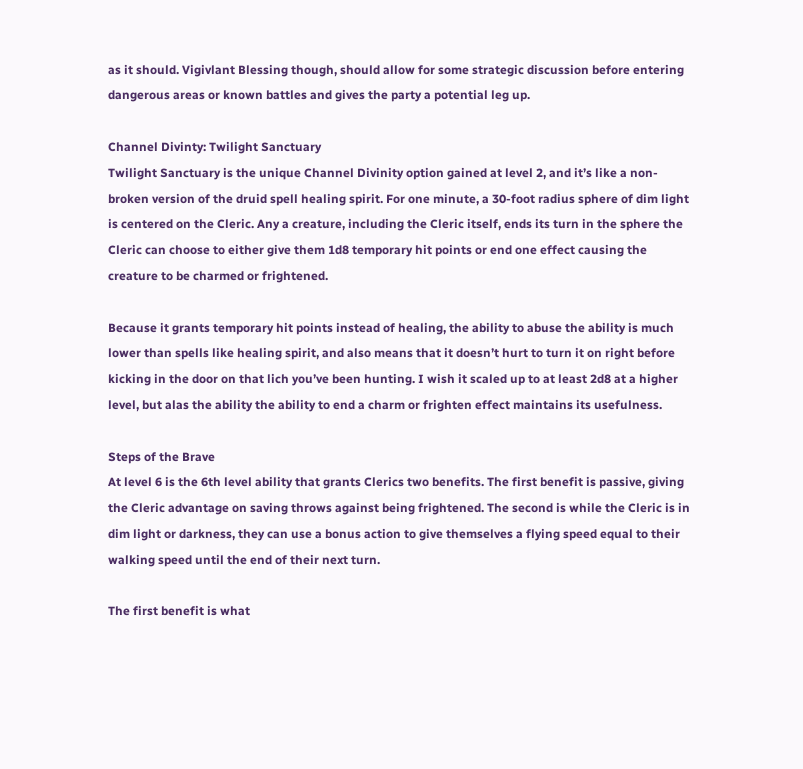as it should. Vigivlant Blessing though, should allow for some strategic discussion before entering dangerous areas or known battles and gives the party a potential leg up.

Channel Divinty: Twilight Sanctuary
Twilight Sanctuary is the unique Channel Divinity option gained at level 2, and it’s like a non-broken version of the druid spell healing spirit. For one minute, a 30-foot radius sphere of dim light is centered on the Cleric. Any a creature, including the Cleric itself, ends its turn in the sphere the Cleric can choose to either give them 1d8 temporary hit points or end one effect causing the creature to be charmed or frightened.

Because it grants temporary hit points instead of healing, the ability to abuse the ability is much lower than spells like healing spirit, and also means that it doesn’t hurt to turn it on right before kicking in the door on that lich you’ve been hunting. I wish it scaled up to at least 2d8 at a higher level, but alas the ability the ability to end a charm or frighten effect maintains its usefulness.

Steps of the Brave
At level 6 is the 6th level ability that grants Clerics two benefits. The first benefit is passive, giving the Cleric advantage on saving throws against being frightened. The second is while the Cleric is in dim light or darkness, they can use a bonus action to give themselves a flying speed equal to their walking speed until the end of their next turn.

The first benefit is what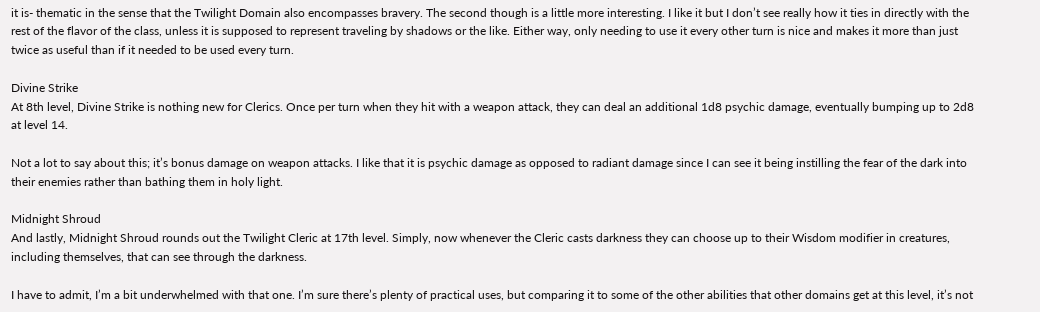it is- thematic in the sense that the Twilight Domain also encompasses bravery. The second though is a little more interesting. I like it but I don’t see really how it ties in directly with the rest of the flavor of the class, unless it is supposed to represent traveling by shadows or the like. Either way, only needing to use it every other turn is nice and makes it more than just twice as useful than if it needed to be used every turn.

Divine Strike
At 8th level, Divine Strike is nothing new for Clerics. Once per turn when they hit with a weapon attack, they can deal an additional 1d8 psychic damage, eventually bumping up to 2d8 at level 14.

Not a lot to say about this; it’s bonus damage on weapon attacks. I like that it is psychic damage as opposed to radiant damage since I can see it being instilling the fear of the dark into their enemies rather than bathing them in holy light.

Midnight Shroud
And lastly, Midnight Shroud rounds out the Twilight Cleric at 17th level. Simply, now whenever the Cleric casts darkness they can choose up to their Wisdom modifier in creatures, including themselves, that can see through the darkness.

I have to admit, I’m a bit underwhelmed with that one. I’m sure there’s plenty of practical uses, but comparing it to some of the other abilities that other domains get at this level, it’s not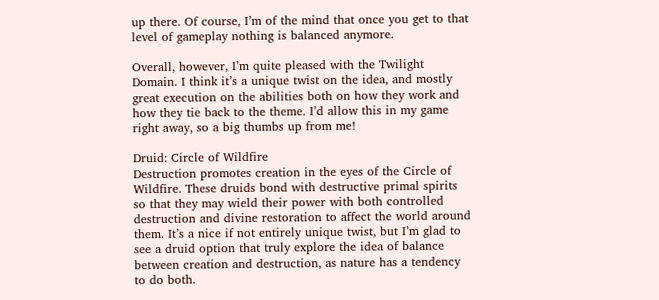up there. Of course, I’m of the mind that once you get to that level of gameplay nothing is balanced anymore.

Overall, however, I’m quite pleased with the Twilight Domain. I think it’s a unique twist on the idea, and mostly great execution on the abilities both on how they work and how they tie back to the theme. I’d allow this in my game right away, so a big thumbs up from me!

Druid: Circle of Wildfire
Destruction promotes creation in the eyes of the Circle of Wildfire. These druids bond with destructive primal spirits so that they may wield their power with both controlled destruction and divine restoration to affect the world around them. It’s a nice if not entirely unique twist, but I’m glad to see a druid option that truly explore the idea of balance between creation and destruction, as nature has a tendency to do both.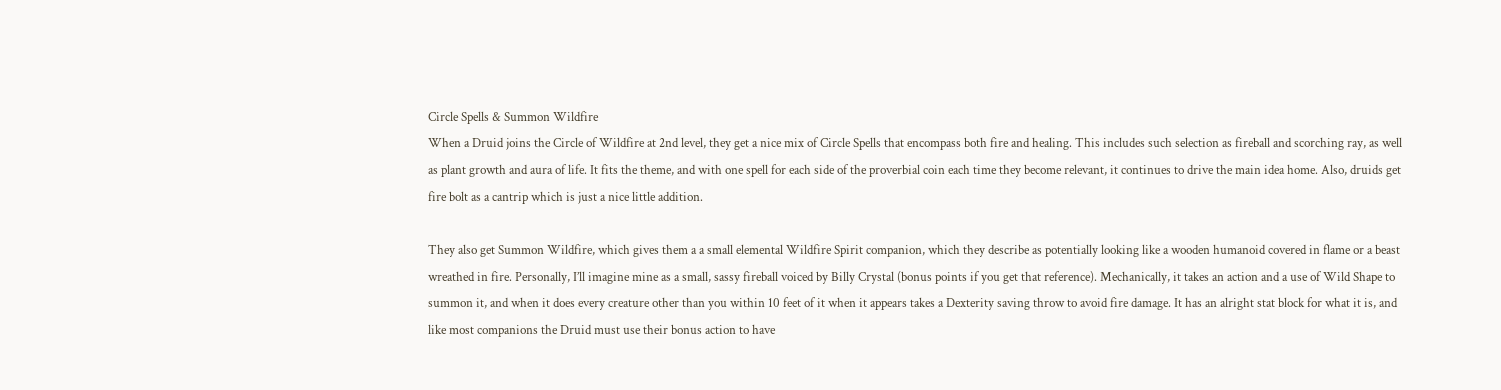Circle Spells & Summon Wildfire
When a Druid joins the Circle of Wildfire at 2nd level, they get a nice mix of Circle Spells that encompass both fire and healing. This includes such selection as fireball and scorching ray, as well as plant growth and aura of life. It fits the theme, and with one spell for each side of the proverbial coin each time they become relevant, it continues to drive the main idea home. Also, druids get fire bolt as a cantrip which is just a nice little addition.

They also get Summon Wildfire, which gives them a a small elemental Wildfire Spirit companion, which they describe as potentially looking like a wooden humanoid covered in flame or a beast wreathed in fire. Personally, I’ll imagine mine as a small, sassy fireball voiced by Billy Crystal (bonus points if you get that reference). Mechanically, it takes an action and a use of Wild Shape to summon it, and when it does every creature other than you within 10 feet of it when it appears takes a Dexterity saving throw to avoid fire damage. It has an alright stat block for what it is, and like most companions the Druid must use their bonus action to have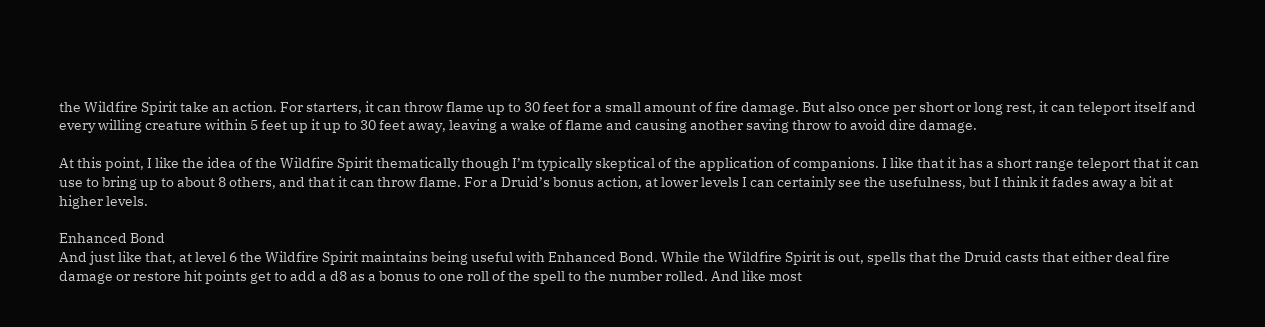the Wildfire Spirit take an action. For starters, it can throw flame up to 30 feet for a small amount of fire damage. But also once per short or long rest, it can teleport itself and every willing creature within 5 feet up it up to 30 feet away, leaving a wake of flame and causing another saving throw to avoid dire damage.

At this point, I like the idea of the Wildfire Spirit thematically though I’m typically skeptical of the application of companions. I like that it has a short range teleport that it can use to bring up to about 8 others, and that it can throw flame. For a Druid’s bonus action, at lower levels I can certainly see the usefulness, but I think it fades away a bit at higher levels.

Enhanced Bond
And just like that, at level 6 the Wildfire Spirit maintains being useful with Enhanced Bond. While the Wildfire Spirit is out, spells that the Druid casts that either deal fire damage or restore hit points get to add a d8 as a bonus to one roll of the spell to the number rolled. And like most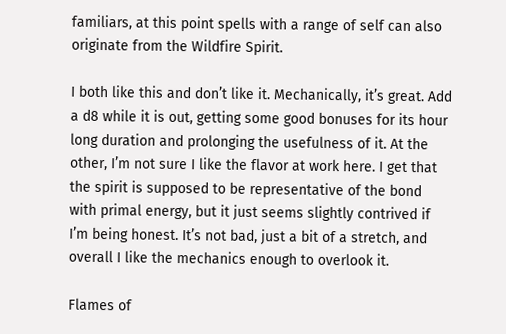familiars, at this point spells with a range of self can also originate from the Wildfire Spirit.

I both like this and don’t like it. Mechanically, it’s great. Add a d8 while it is out, getting some good bonuses for its hour long duration and prolonging the usefulness of it. At the other, I’m not sure I like the flavor at work here. I get that the spirit is supposed to be representative of the bond with primal energy, but it just seems slightly contrived if I’m being honest. It’s not bad, just a bit of a stretch, and overall I like the mechanics enough to overlook it.

Flames of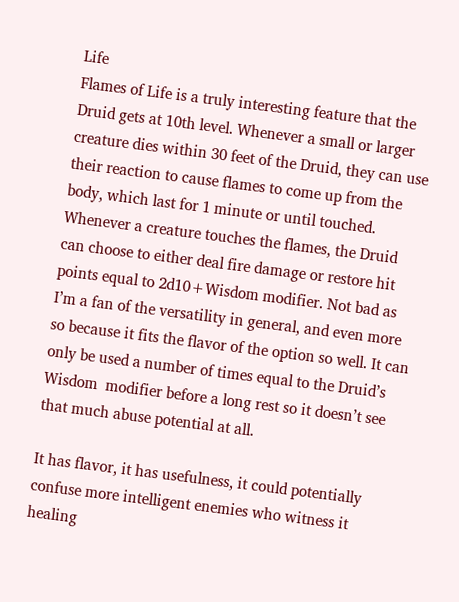Life
Flames of Life is a truly interesting feature that the Druid gets at 10th level. Whenever a small or larger creature dies within 30 feet of the Druid, they can use their reaction to cause flames to come up from the body, which last for 1 minute or until touched. Whenever a creature touches the flames, the Druid can choose to either deal fire damage or restore hit points equal to 2d10+Wisdom modifier. Not bad as I’m a fan of the versatility in general, and even more so because it fits the flavor of the option so well. It can only be used a number of times equal to the Druid’s Wisdom  modifier before a long rest so it doesn’t see that much abuse potential at all.

It has flavor, it has usefulness, it could potentially confuse more intelligent enemies who witness it healing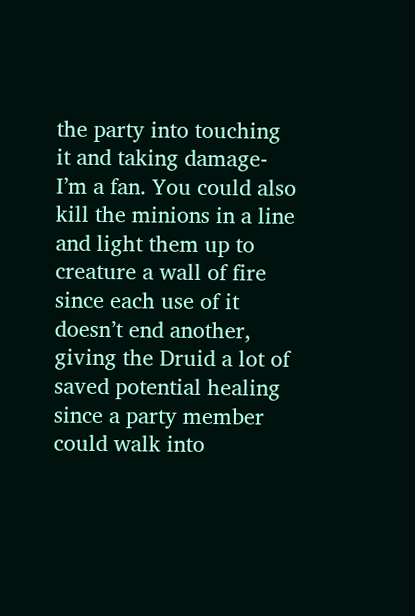the party into touching it and taking damage- I’m a fan. You could also kill the minions in a line and light them up to creature a wall of fire since each use of it doesn’t end another, giving the Druid a lot of saved potential healing since a party member could walk into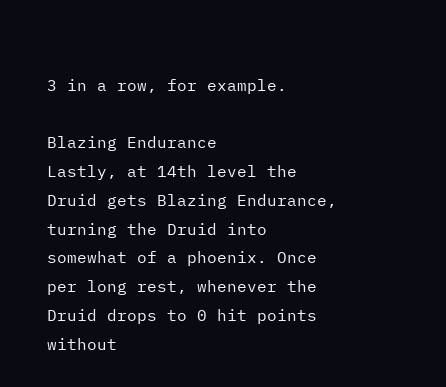3 in a row, for example.

Blazing Endurance
Lastly, at 14th level the Druid gets Blazing Endurance, turning the Druid into somewhat of a phoenix. Once per long rest, whenever the Druid drops to 0 hit points without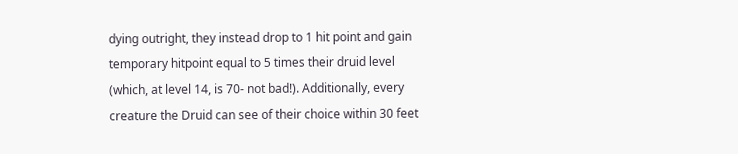dying outright, they instead drop to 1 hit point and gain temporary hitpoint equal to 5 times their druid level (which, at level 14, is 70- not bad!). Additionally, every creature the Druid can see of their choice within 30 feet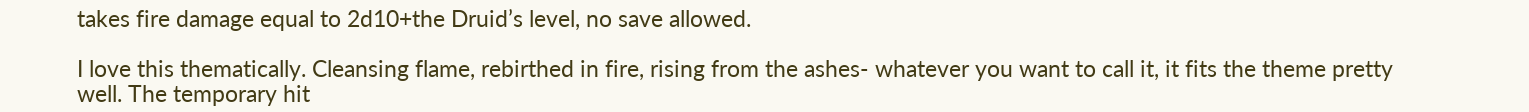takes fire damage equal to 2d10+the Druid’s level, no save allowed.

I love this thematically. Cleansing flame, rebirthed in fire, rising from the ashes- whatever you want to call it, it fits the theme pretty well. The temporary hit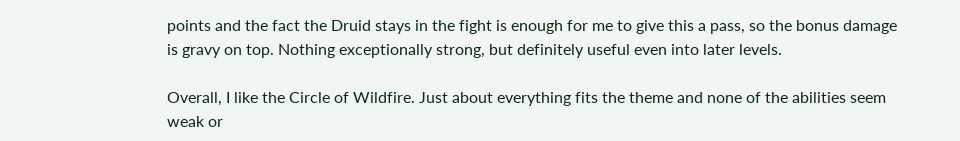points and the fact the Druid stays in the fight is enough for me to give this a pass, so the bonus damage is gravy on top. Nothing exceptionally strong, but definitely useful even into later levels.

Overall, I like the Circle of Wildfire. Just about everything fits the theme and none of the abilities seem weak or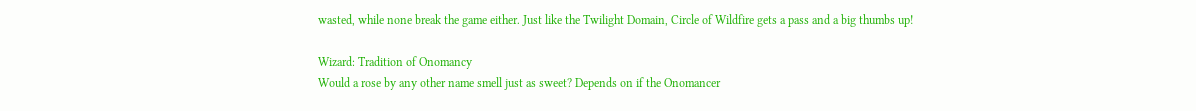wasted, while none break the game either. Just like the Twilight Domain, Circle of Wildfire gets a pass and a big thumbs up!

Wizard: Tradition of Onomancy
Would a rose by any other name smell just as sweet? Depends on if the Onomancer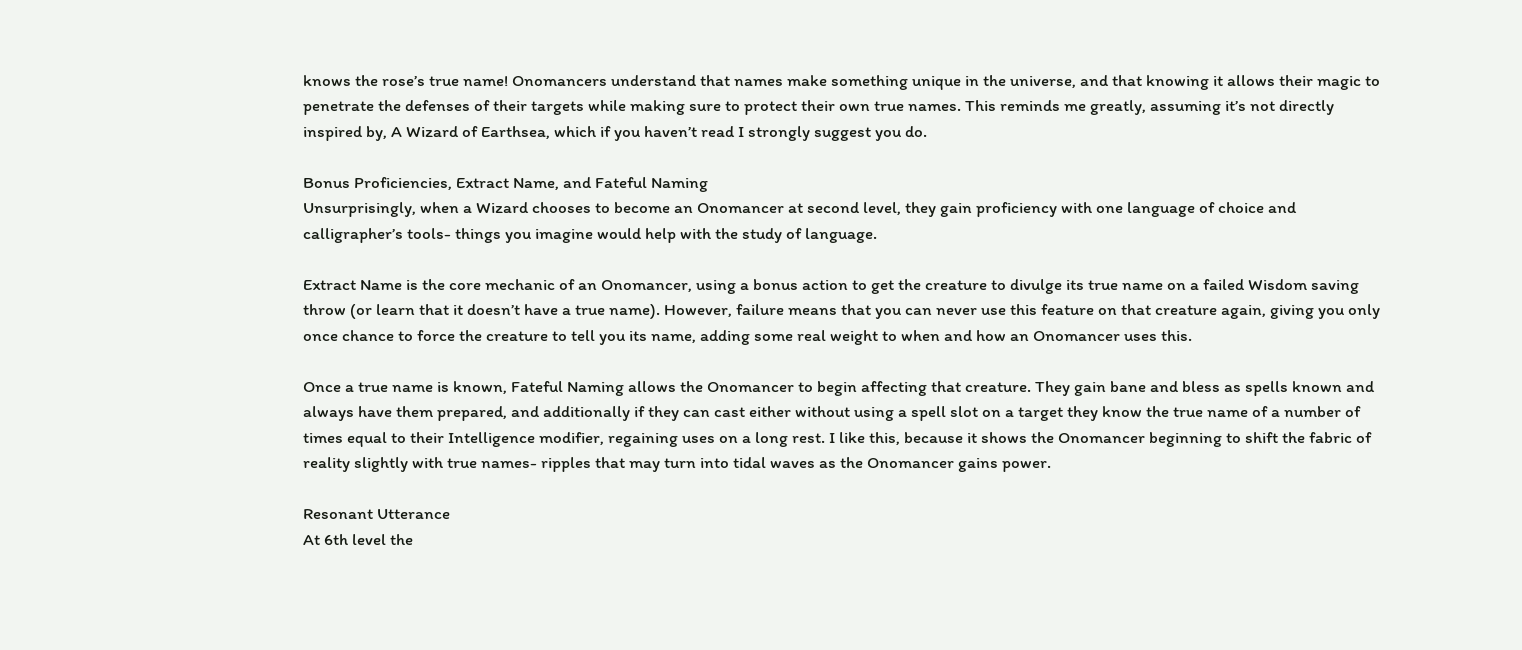knows the rose’s true name! Onomancers understand that names make something unique in the universe, and that knowing it allows their magic to penetrate the defenses of their targets while making sure to protect their own true names. This reminds me greatly, assuming it’s not directly inspired by, A Wizard of Earthsea, which if you haven’t read I strongly suggest you do.

Bonus Proficiencies, Extract Name, and Fateful Naming
Unsurprisingly, when a Wizard chooses to become an Onomancer at second level, they gain proficiency with one language of choice and calligrapher’s tools- things you imagine would help with the study of language.

Extract Name is the core mechanic of an Onomancer, using a bonus action to get the creature to divulge its true name on a failed Wisdom saving throw (or learn that it doesn’t have a true name). However, failure means that you can never use this feature on that creature again, giving you only once chance to force the creature to tell you its name, adding some real weight to when and how an Onomancer uses this.

Once a true name is known, Fateful Naming allows the Onomancer to begin affecting that creature. They gain bane and bless as spells known and always have them prepared, and additionally if they can cast either without using a spell slot on a target they know the true name of a number of times equal to their Intelligence modifier, regaining uses on a long rest. I like this, because it shows the Onomancer beginning to shift the fabric of reality slightly with true names- ripples that may turn into tidal waves as the Onomancer gains power.

Resonant Utterance
At 6th level the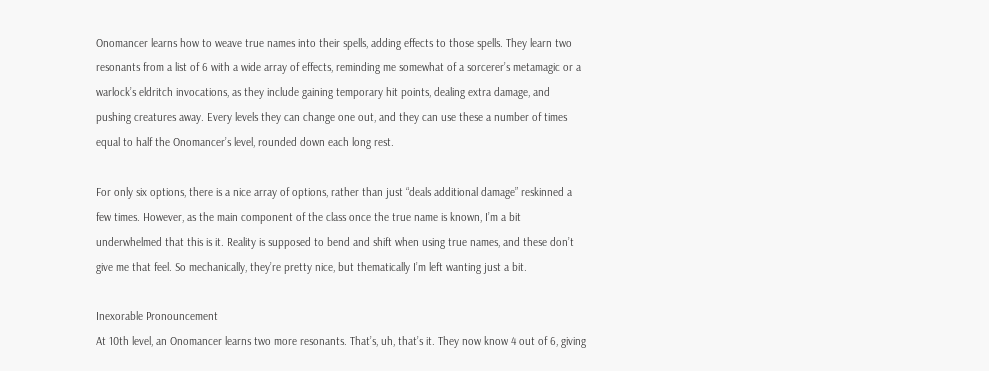Onomancer learns how to weave true names into their spells, adding effects to those spells. They learn two resonants from a list of 6 with a wide array of effects, reminding me somewhat of a sorcerer’s metamagic or a warlock’s eldritch invocations, as they include gaining temporary hit points, dealing extra damage, and pushing creatures away. Every levels they can change one out, and they can use these a number of times equal to half the Onomancer’s level, rounded down each long rest.

For only six options, there is a nice array of options, rather than just “deals additional damage” reskinned a few times. However, as the main component of the class once the true name is known, I’m a bit underwhelmed that this is it. Reality is supposed to bend and shift when using true names, and these don’t give me that feel. So mechanically, they’re pretty nice, but thematically I’m left wanting just a bit.

Inexorable Pronouncement
At 10th level, an Onomancer learns two more resonants. That’s, uh, that’s it. They now know 4 out of 6, giving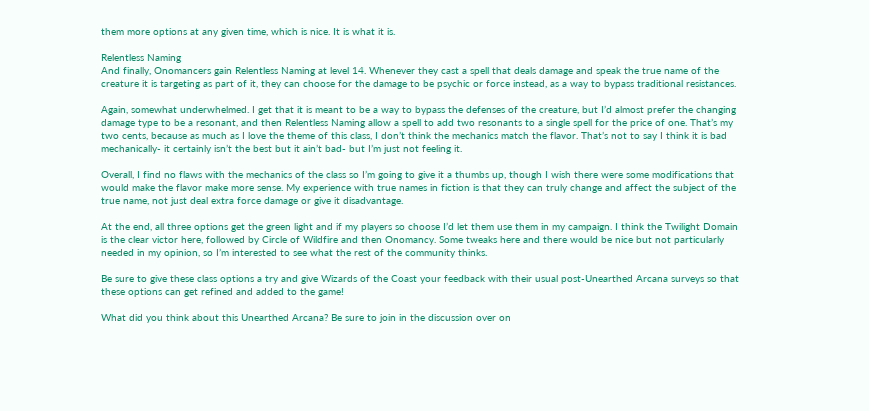them more options at any given time, which is nice. It is what it is.

Relentless Naming
And finally, Onomancers gain Relentless Naming at level 14. Whenever they cast a spell that deals damage and speak the true name of the creature it is targeting as part of it, they can choose for the damage to be psychic or force instead, as a way to bypass traditional resistances.

Again, somewhat underwhelmed. I get that it is meant to be a way to bypass the defenses of the creature, but I’d almost prefer the changing damage type to be a resonant, and then Relentless Naming allow a spell to add two resonants to a single spell for the price of one. That’s my two cents, because as much as I love the theme of this class, I don’t think the mechanics match the flavor. That’s not to say I think it is bad mechanically- it certainly isn’t the best but it ain’t bad- but I’m just not feeling it.

Overall, I find no flaws with the mechanics of the class so I’m going to give it a thumbs up, though I wish there were some modifications that would make the flavor make more sense. My experience with true names in fiction is that they can truly change and affect the subject of the true name, not just deal extra force damage or give it disadvantage.

At the end, all three options get the green light and if my players so choose I’d let them use them in my campaign. I think the Twilight Domain is the clear victor here, followed by Circle of Wildfire and then Onomancy. Some tweaks here and there would be nice but not particularly needed in my opinion, so I’m interested to see what the rest of the community thinks.

Be sure to give these class options a try and give Wizards of the Coast your feedback with their usual post-Unearthed Arcana surveys so that these options can get refined and added to the game!

What did you think about this Unearthed Arcana? Be sure to join in the discussion over on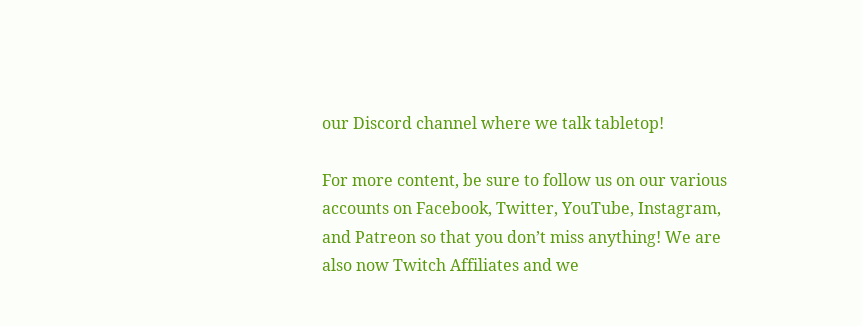our Discord channel where we talk tabletop!

For more content, be sure to follow us on our various accounts on Facebook, Twitter, YouTube, Instagram, and Patreon so that you don’t miss anything! We are also now Twitch Affiliates and we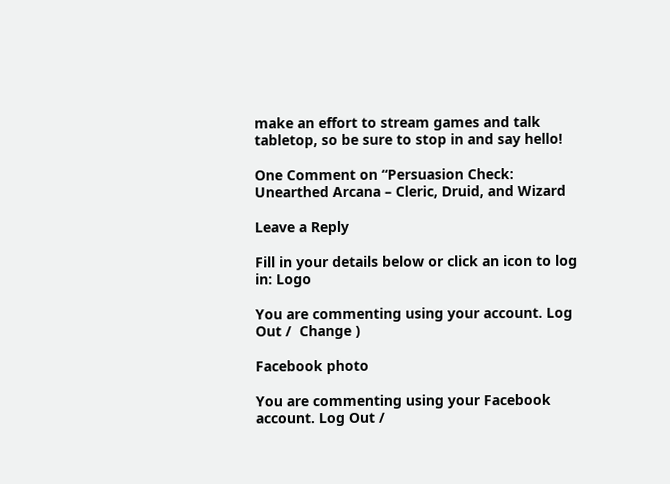make an effort to stream games and talk tabletop, so be sure to stop in and say hello!

One Comment on “Persuasion Check: Unearthed Arcana – Cleric, Druid, and Wizard

Leave a Reply

Fill in your details below or click an icon to log in: Logo

You are commenting using your account. Log Out /  Change )

Facebook photo

You are commenting using your Facebook account. Log Out /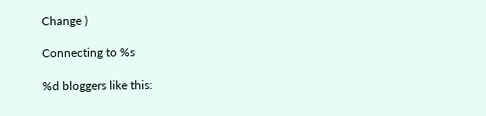Change )

Connecting to %s

%d bloggers like this: